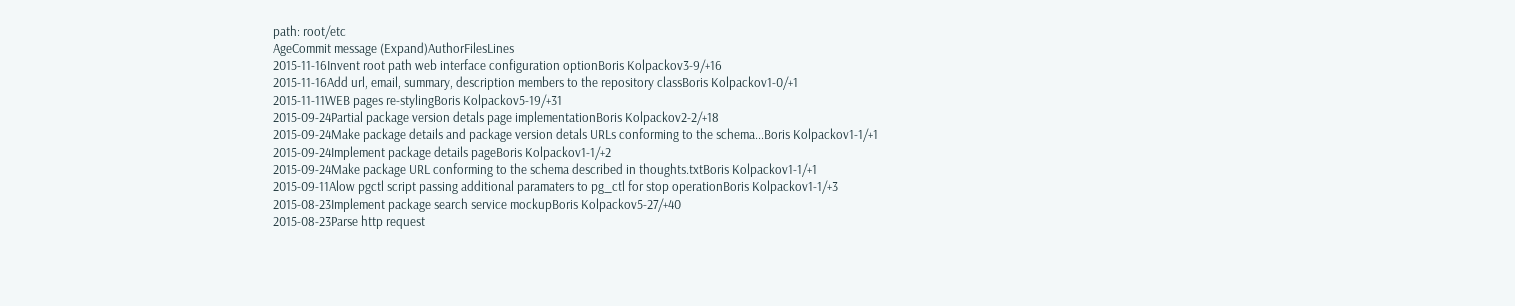path: root/etc
AgeCommit message (Expand)AuthorFilesLines
2015-11-16Invent root path web interface configuration optionBoris Kolpackov3-9/+16
2015-11-16Add url, email, summary, description members to the repository classBoris Kolpackov1-0/+1
2015-11-11WEB pages re-stylingBoris Kolpackov5-19/+31
2015-09-24Partial package version detals page implementationBoris Kolpackov2-2/+18
2015-09-24Make package details and package version detals URLs conforming to the schema...Boris Kolpackov1-1/+1
2015-09-24Implement package details pageBoris Kolpackov1-1/+2
2015-09-24Make package URL conforming to the schema described in thoughts.txtBoris Kolpackov1-1/+1
2015-09-11Alow pgctl script passing additional paramaters to pg_ctl for stop operationBoris Kolpackov1-1/+3
2015-08-23Implement package search service mockupBoris Kolpackov5-27/+40
2015-08-23Parse http request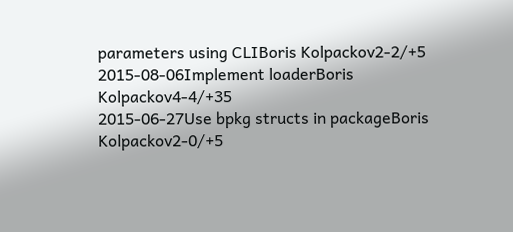parameters using CLIBoris Kolpackov2-2/+5
2015-08-06Implement loaderBoris Kolpackov4-4/+35
2015-06-27Use bpkg structs in packageBoris Kolpackov2-0/+5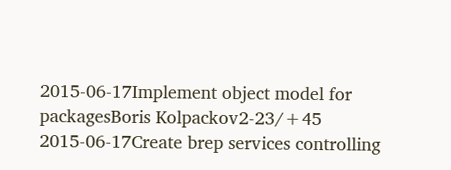2015-06-17Implement object model for packagesBoris Kolpackov2-23/+45
2015-06-17Create brep services controlling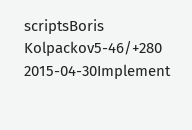scriptsBoris Kolpackov5-46/+280
2015-04-30Implement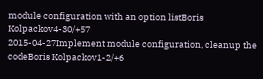module configuration with an option listBoris Kolpackov4-30/+57
2015-04-27Implement module configuration, cleanup the codeBoris Kolpackov1-2/+6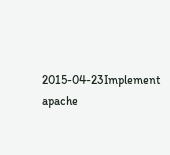2015-04-23Implement apache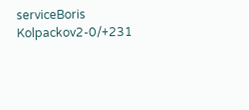serviceBoris Kolpackov2-0/+231